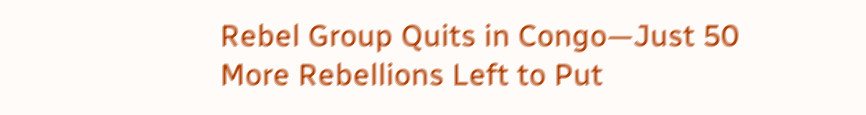Rebel Group Quits in Congo—Just 50 More Rebellions Left to Put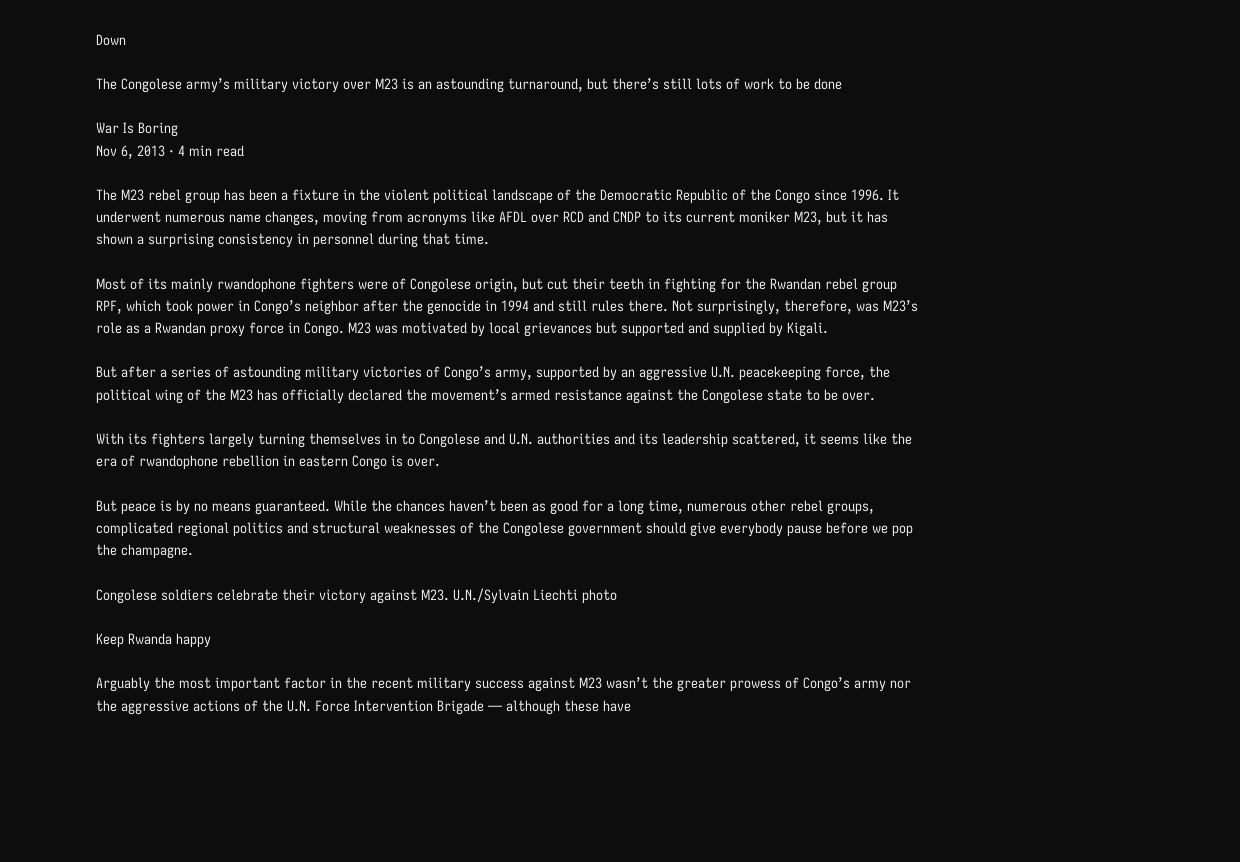Down

The Congolese army’s military victory over M23 is an astounding turnaround, but there’s still lots of work to be done

War Is Boring
Nov 6, 2013 · 4 min read

The M23 rebel group has been a fixture in the violent political landscape of the Democratic Republic of the Congo since 1996. It underwent numerous name changes, moving from acronyms like AFDL over RCD and CNDP to its current moniker M23, but it has shown a surprising consistency in personnel during that time.

Most of its mainly rwandophone fighters were of Congolese origin, but cut their teeth in fighting for the Rwandan rebel group RPF, which took power in Congo’s neighbor after the genocide in 1994 and still rules there. Not surprisingly, therefore, was M23’s role as a Rwandan proxy force in Congo. M23 was motivated by local grievances but supported and supplied by Kigali.

But after a series of astounding military victories of Congo’s army, supported by an aggressive U.N. peacekeeping force, the political wing of the M23 has officially declared the movement’s armed resistance against the Congolese state to be over.

With its fighters largely turning themselves in to Congolese and U.N. authorities and its leadership scattered, it seems like the era of rwandophone rebellion in eastern Congo is over.

But peace is by no means guaranteed. While the chances haven’t been as good for a long time, numerous other rebel groups, complicated regional politics and structural weaknesses of the Congolese government should give everybody pause before we pop the champagne.

Congolese soldiers celebrate their victory against M23. U.N./Sylvain Liechti photo

Keep Rwanda happy

Arguably the most important factor in the recent military success against M23 wasn’t the greater prowess of Congo’s army nor the aggressive actions of the U.N. Force Intervention Brigade — although these have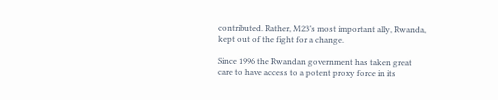contributed. Rather, M23’s most important ally, Rwanda, kept out of the fight for a change.

Since 1996 the Rwandan government has taken great care to have access to a potent proxy force in its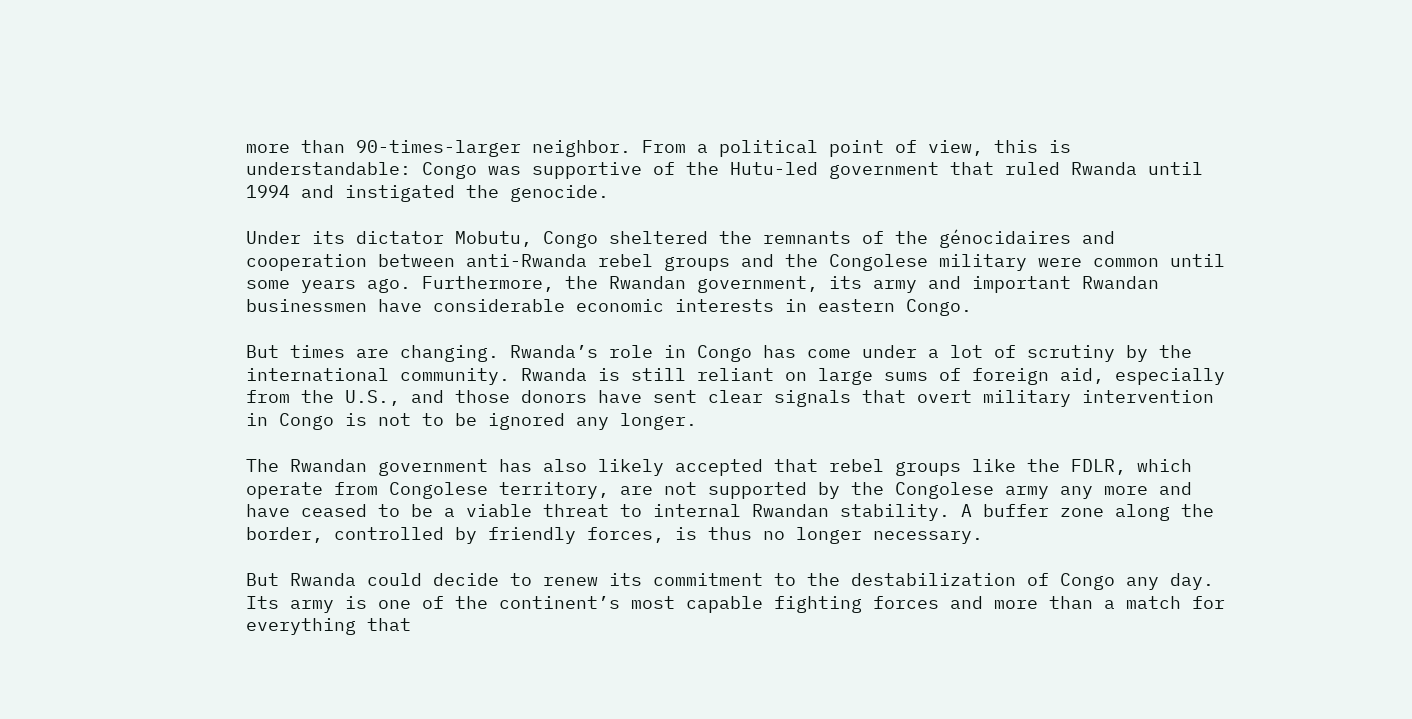more than 90-times-larger neighbor. From a political point of view, this is understandable: Congo was supportive of the Hutu-led government that ruled Rwanda until 1994 and instigated the genocide.

Under its dictator Mobutu, Congo sheltered the remnants of the génocidaires and cooperation between anti-Rwanda rebel groups and the Congolese military were common until some years ago. Furthermore, the Rwandan government, its army and important Rwandan businessmen have considerable economic interests in eastern Congo.

But times are changing. Rwanda’s role in Congo has come under a lot of scrutiny by the international community. Rwanda is still reliant on large sums of foreign aid, especially from the U.S., and those donors have sent clear signals that overt military intervention in Congo is not to be ignored any longer.

The Rwandan government has also likely accepted that rebel groups like the FDLR, which operate from Congolese territory, are not supported by the Congolese army any more and have ceased to be a viable threat to internal Rwandan stability. A buffer zone along the border, controlled by friendly forces, is thus no longer necessary.

But Rwanda could decide to renew its commitment to the destabilization of Congo any day. Its army is one of the continent’s most capable fighting forces and more than a match for everything that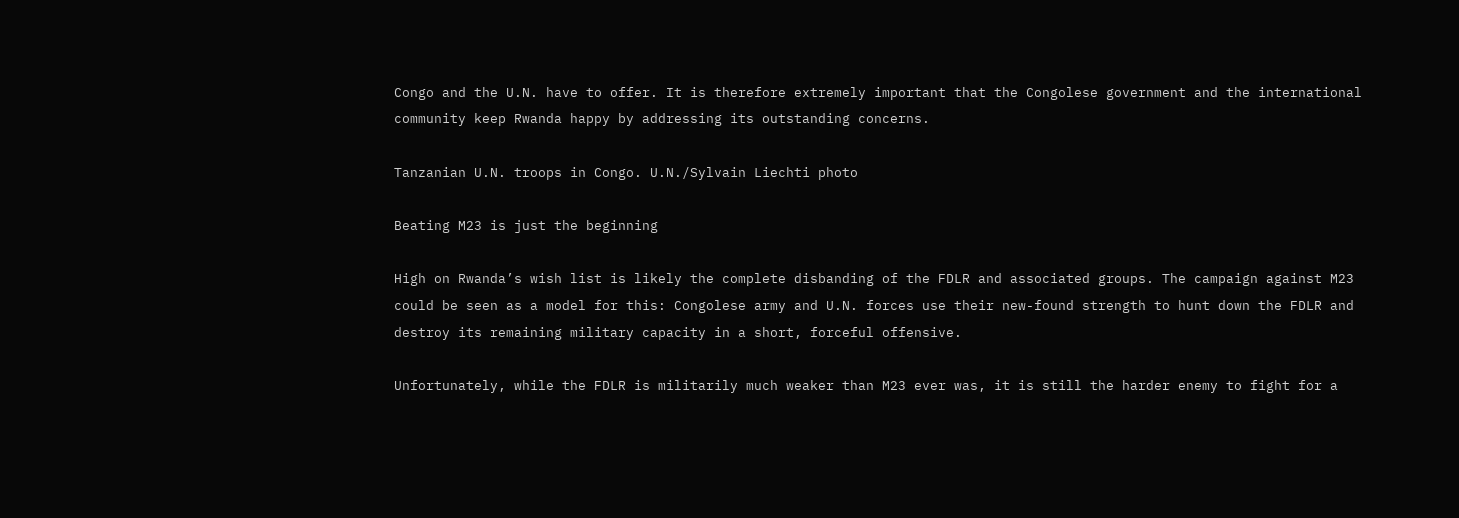Congo and the U.N. have to offer. It is therefore extremely important that the Congolese government and the international community keep Rwanda happy by addressing its outstanding concerns.

Tanzanian U.N. troops in Congo. U.N./Sylvain Liechti photo

Beating M23 is just the beginning

High on Rwanda’s wish list is likely the complete disbanding of the FDLR and associated groups. The campaign against M23 could be seen as a model for this: Congolese army and U.N. forces use their new-found strength to hunt down the FDLR and destroy its remaining military capacity in a short, forceful offensive.

Unfortunately, while the FDLR is militarily much weaker than M23 ever was, it is still the harder enemy to fight for a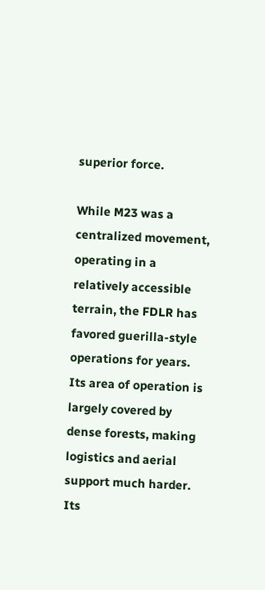superior force.

While M23 was a centralized movement, operating in a relatively accessible terrain, the FDLR has favored guerilla-style operations for years. Its area of operation is largely covered by dense forests, making logistics and aerial support much harder. Its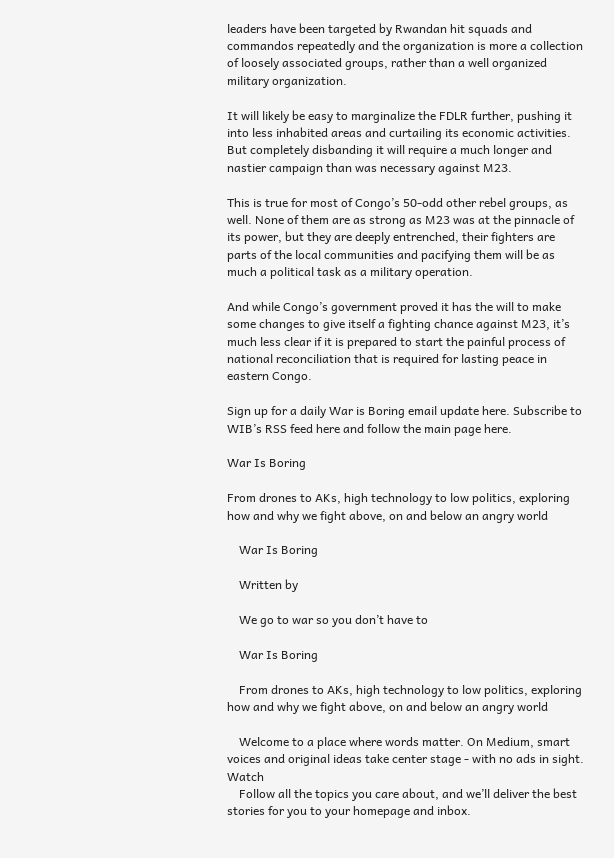leaders have been targeted by Rwandan hit squads and commandos repeatedly and the organization is more a collection of loosely associated groups, rather than a well organized military organization.

It will likely be easy to marginalize the FDLR further, pushing it into less inhabited areas and curtailing its economic activities. But completely disbanding it will require a much longer and nastier campaign than was necessary against M23.

This is true for most of Congo’s 50-odd other rebel groups, as well. None of them are as strong as M23 was at the pinnacle of its power, but they are deeply entrenched, their fighters are parts of the local communities and pacifying them will be as much a political task as a military operation.

And while Congo’s government proved it has the will to make some changes to give itself a fighting chance against M23, it’s much less clear if it is prepared to start the painful process of national reconciliation that is required for lasting peace in eastern Congo.

Sign up for a daily War is Boring email update here. Subscribe to WIB’s RSS feed here and follow the main page here.

War Is Boring

From drones to AKs, high technology to low politics, exploring how and why we fight above, on and below an angry world

    War Is Boring

    Written by

    We go to war so you don’t have to

    War Is Boring

    From drones to AKs, high technology to low politics, exploring how and why we fight above, on and below an angry world

    Welcome to a place where words matter. On Medium, smart voices and original ideas take center stage - with no ads in sight. Watch
    Follow all the topics you care about, and we’ll deliver the best stories for you to your homepage and inbox.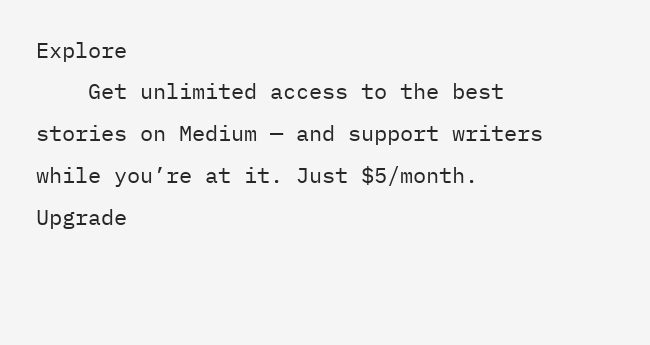Explore
    Get unlimited access to the best stories on Medium — and support writers while you’re at it. Just $5/month. Upgrade